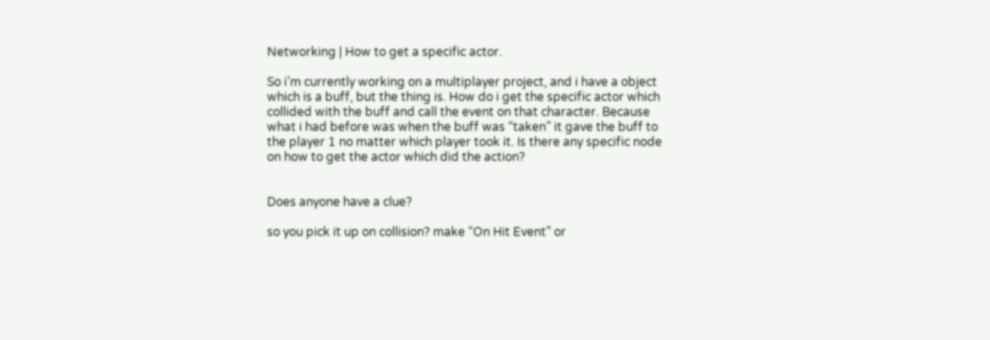Networking | How to get a specific actor.

So i’m currently working on a multiplayer project, and i have a object which is a buff, but the thing is. How do i get the specific actor which collided with the buff and call the event on that character. Because what i had before was when the buff was “taken” it gave the buff to the player 1 no matter which player took it. Is there any specific node on how to get the actor which did the action?


Does anyone have a clue?

so you pick it up on collision? make “On Hit Event” or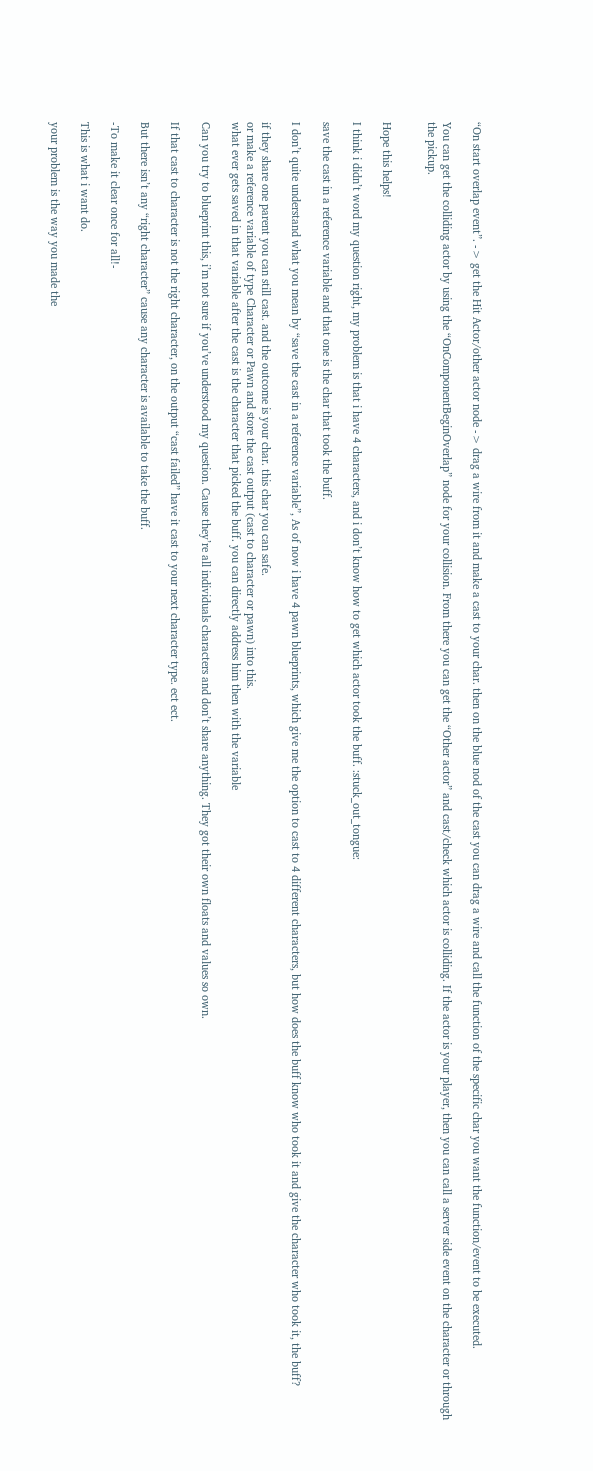“On start overlap event”. -> get the Hit Actor/other actor node -> drag a wire from it and make a cast to your char. then on the blue nod of the cast you can drag a wire and call the function of the specific char you want the function/event to be executed.

You can get the colliding actor by using the “OnComponentBeginOverlap” node for your collision. From there you can get the “Other actor” and cast/check which actor is colliding. If the actor is your player, then you can call a server side event on the character or through the pickup.


Hope this helps!

I think i didn’t word my question right, my problem is that i have 4 characters, and i don’t know how to get which actor took the buff. :stuck_out_tongue:

save the cast in a reference variable and that one is the char that took the buff.

I don’t quite understand what you mean by “save the cast in a reference variable”, As of now i have 4 pawn blueprints, which give me the option to cast to 4 different characters, but how does the buff know who took it and give the character who took it, the buff?

if they share one parent you can still cast. and the outcome is your char. this char you can safe.
or make a reference variable of type Character or Pawn and store the cast output (cast to character or pawn) into this.
what ever gets saved in that variable after the cast is the character that picked the buff. you can directly address him then with the variable

Can you try to blueprint this, i’m not sure if you’ve understood my question. Cause they’re all individuals characters and don’t share anything. They got their own floats and values so own.

If that cast to character is not the right character, on the output “cast failed” have it cast to your next character type. ect ect.

But there isn’t any “right character” cause any character is available to take the buff.

-To make it clear once for all!-

This is what i want do.

your problem is the way you made the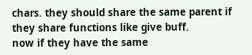chars. they should share the same parent if they share functions like give buff.
now if they have the same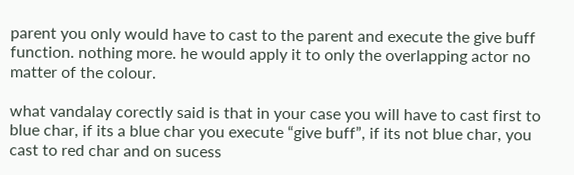parent you only would have to cast to the parent and execute the give buff function. nothing more. he would apply it to only the overlapping actor no matter of the colour.

what vandalay corectly said is that in your case you will have to cast first to blue char, if its a blue char you execute “give buff”, if its not blue char, you cast to red char and on sucess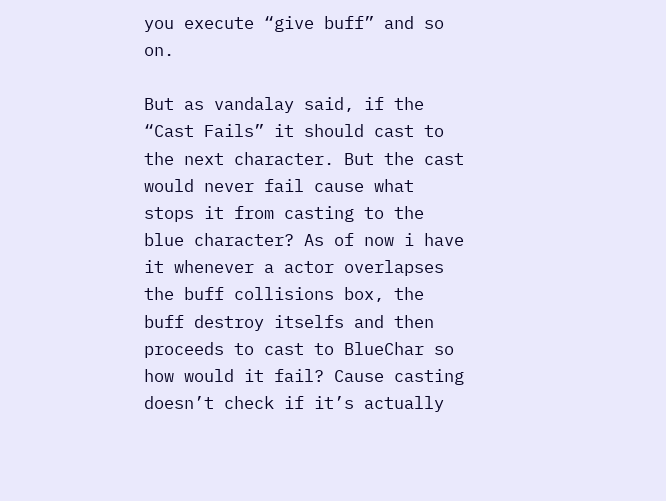you execute “give buff” and so on.

But as vandalay said, if the “Cast Fails” it should cast to the next character. But the cast would never fail cause what stops it from casting to the blue character? As of now i have it whenever a actor overlapses the buff collisions box, the buff destroy itselfs and then proceeds to cast to BlueChar so how would it fail? Cause casting doesn’t check if it’s actually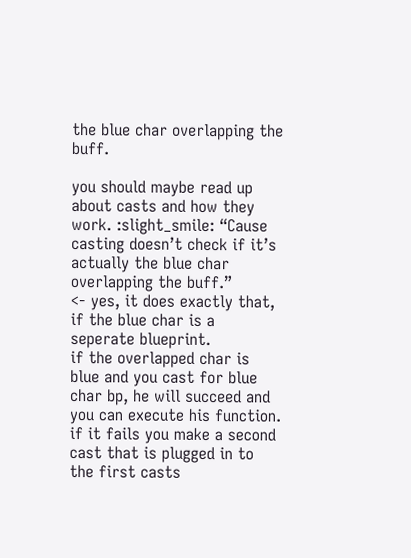the blue char overlapping the buff.

you should maybe read up about casts and how they work. :slight_smile: “Cause casting doesn’t check if it’s actually the blue char overlapping the buff.”
<- yes, it does exactly that, if the blue char is a seperate blueprint.
if the overlapped char is blue and you cast for blue char bp, he will succeed and you can execute his function. if it fails you make a second cast that is plugged in to the first casts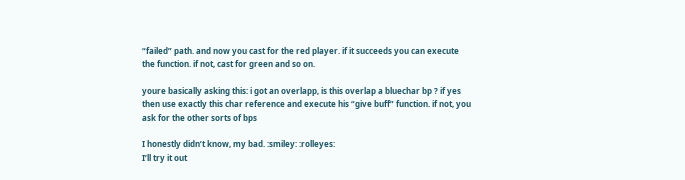“failed” path. and now you cast for the red player. if it succeeds you can execute the function. if not, cast for green and so on.

youre basically asking this: i got an overlapp, is this overlap a bluechar bp ? if yes then use exactly this char reference and execute his “give buff” function. if not, you ask for the other sorts of bps

I honestly didn’t know, my bad. :smiley: :rolleyes:
I’ll try it out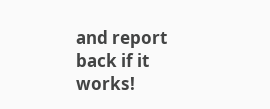and report back if it works!